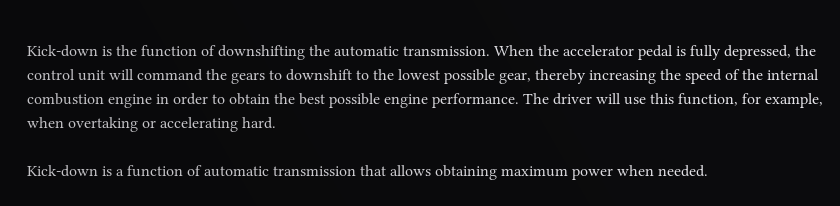Kick-down is the function of downshifting the automatic transmission. When the accelerator pedal is fully depressed, the control unit will command the gears to downshift to the lowest possible gear, thereby increasing the speed of the internal combustion engine in order to obtain the best possible engine performance. The driver will use this function, for example, when overtaking or accelerating hard.

Kick-down is a function of automatic transmission that allows obtaining maximum power when needed.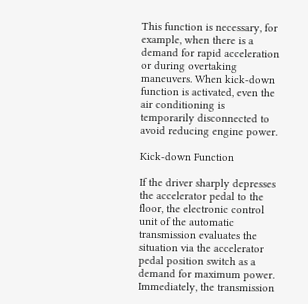This function is necessary, for example, when there is a demand for rapid acceleration or during overtaking maneuvers. When kick-down function is activated, even the air conditioning is temporarily disconnected to avoid reducing engine power.

Kick-down Function

If the driver sharply depresses the accelerator pedal to the floor, the electronic control unit of the automatic transmission evaluates the situation via the accelerator pedal position switch as a demand for maximum power. Immediately, the transmission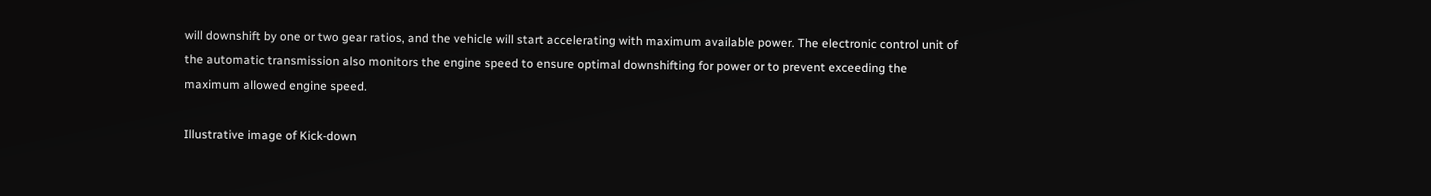will downshift by one or two gear ratios, and the vehicle will start accelerating with maximum available power. The electronic control unit of the automatic transmission also monitors the engine speed to ensure optimal downshifting for power or to prevent exceeding the maximum allowed engine speed.

Illustrative image of Kick-down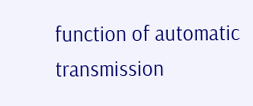function of automatic transmission